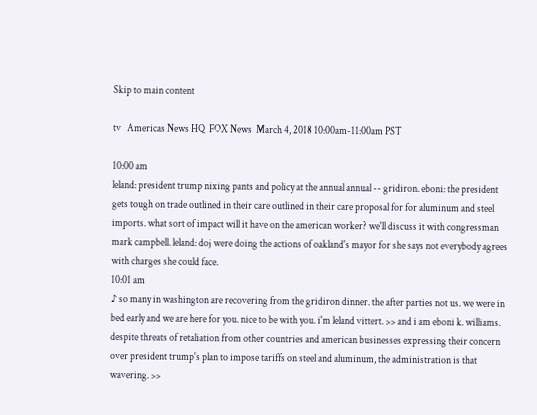Skip to main content

tv   Americas News HQ  FOX News  March 4, 2018 10:00am-11:00am PST

10:00 am
leland: president trump nixing pants and policy at the annual annual -- gridiron. eboni: the president gets tough on trade outlined in their care outlined in their care proposal for for aluminum and steel imports. what sort of impact will it have on the american worker? we'll discuss it with congressman mark campbell. leland: doj were doing the actions of oakland's mayor for she says not everybody agrees with charges she could face.
10:01 am
♪ so many in washington are recovering from the gridiron dinner. the after parties not us. we were in bed early and we are here for you. nice to be with you. i'm leland vittert. >> and i am eboni k. williams. despite threats of retaliation from other countries and american businesses expressing their concern over president trump's plan to impose tariffs on steel and aluminum, the administration is that wavering. >>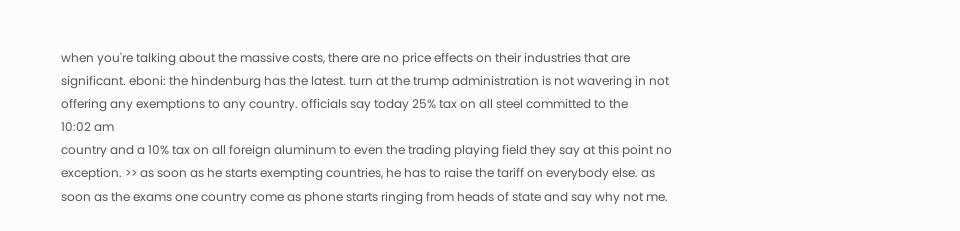when you're talking about the massive costs, there are no price effects on their industries that are significant. eboni: the hindenburg has the latest. turn at the trump administration is not wavering in not offering any exemptions to any country. officials say today 25% tax on all steel committed to the
10:02 am
country and a 10% tax on all foreign aluminum to even the trading playing field they say at this point no exception. >> as soon as he starts exempting countries, he has to raise the tariff on everybody else. as soon as the exams one country come as phone starts ringing from heads of state and say why not me.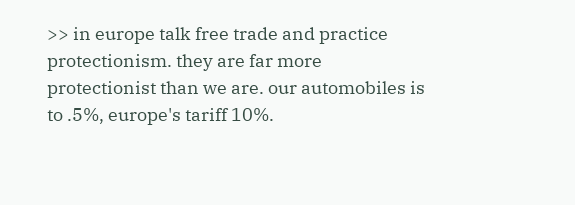>> in europe talk free trade and practice protectionism. they are far more protectionist than we are. our automobiles is to .5%, europe's tariff 10%.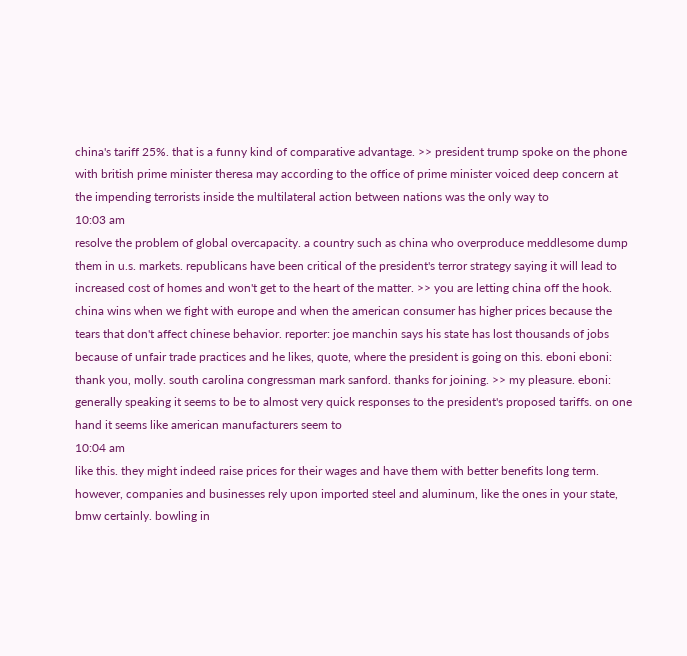china's tariff 25%. that is a funny kind of comparative advantage. >> president trump spoke on the phone with british prime minister theresa may according to the office of prime minister voiced deep concern at the impending terrorists inside the multilateral action between nations was the only way to
10:03 am
resolve the problem of global overcapacity. a country such as china who overproduce meddlesome dump them in u.s. markets. republicans have been critical of the president's terror strategy saying it will lead to increased cost of homes and won't get to the heart of the matter. >> you are letting china off the hook. china wins when we fight with europe and when the american consumer has higher prices because the tears that don't affect chinese behavior. reporter: joe manchin says his state has lost thousands of jobs because of unfair trade practices and he likes, quote, where the president is going on this. eboni eboni: thank you, molly. south carolina congressman mark sanford. thanks for joining. >> my pleasure. eboni: generally speaking it seems to be to almost very quick responses to the president's proposed tariffs. on one hand it seems like american manufacturers seem to
10:04 am
like this. they might indeed raise prices for their wages and have them with better benefits long term. however, companies and businesses rely upon imported steel and aluminum, like the ones in your state, bmw certainly. bowling in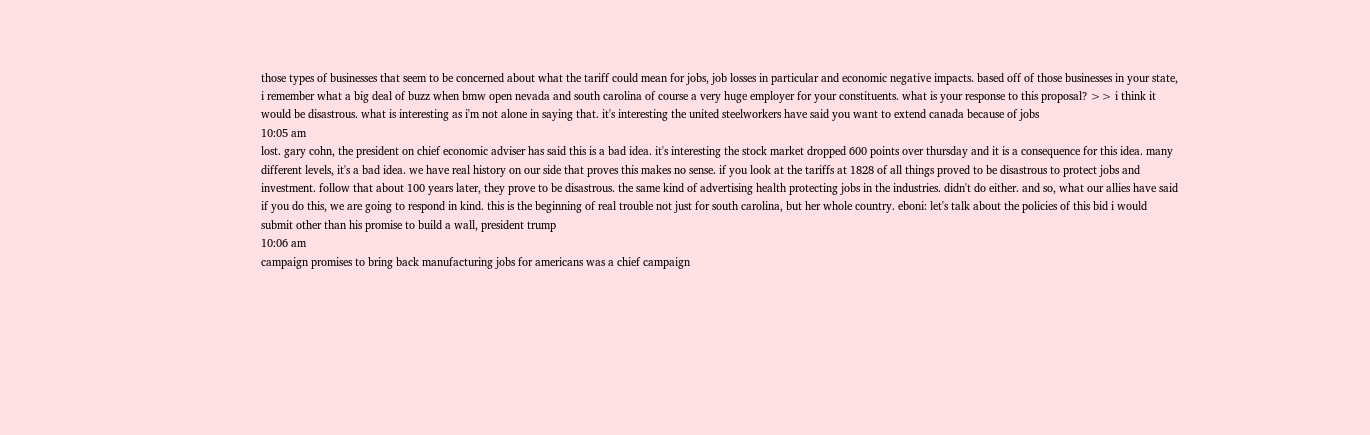those types of businesses that seem to be concerned about what the tariff could mean for jobs, job losses in particular and economic negative impacts. based off of those businesses in your state, i remember what a big deal of buzz when bmw open nevada and south carolina of course a very huge employer for your constituents. what is your response to this proposal? >> i think it would be disastrous. what is interesting as i'm not alone in saying that. it's interesting the united steelworkers have said you want to extend canada because of jobs
10:05 am
lost. gary cohn, the president on chief economic adviser has said this is a bad idea. it's interesting the stock market dropped 600 points over thursday and it is a consequence for this idea. many different levels, it's a bad idea. we have real history on our side that proves this makes no sense. if you look at the tariffs at 1828 of all things proved to be disastrous to protect jobs and investment. follow that about 100 years later, they prove to be disastrous. the same kind of advertising health protecting jobs in the industries. didn't do either. and so, what our allies have said if you do this, we are going to respond in kind. this is the beginning of real trouble not just for south carolina, but her whole country. eboni: let's talk about the policies of this bid i would submit other than his promise to build a wall, president trump
10:06 am
campaign promises to bring back manufacturing jobs for americans was a chief campaign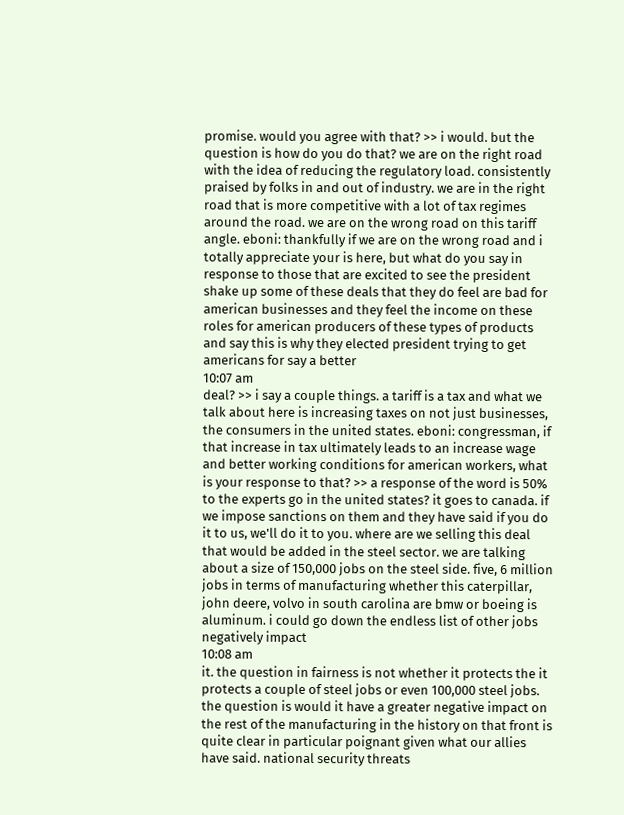promise. would you agree with that? >> i would. but the question is how do you do that? we are on the right road with the idea of reducing the regulatory load. consistently praised by folks in and out of industry. we are in the right road that is more competitive with a lot of tax regimes around the road. we are on the wrong road on this tariff angle. eboni: thankfully if we are on the wrong road and i totally appreciate your is here, but what do you say in response to those that are excited to see the president shake up some of these deals that they do feel are bad for american businesses and they feel the income on these roles for american producers of these types of products and say this is why they elected president trying to get americans for say a better
10:07 am
deal? >> i say a couple things. a tariff is a tax and what we talk about here is increasing taxes on not just businesses, the consumers in the united states. eboni: congressman, if that increase in tax ultimately leads to an increase wage and better working conditions for american workers, what is your response to that? >> a response of the word is 50% to the experts go in the united states? it goes to canada. if we impose sanctions on them and they have said if you do it to us, we'll do it to you. where are we selling this deal that would be added in the steel sector. we are talking about a size of 150,000 jobs on the steel side. five, 6 million jobs in terms of manufacturing whether this caterpillar, john deere, volvo in south carolina are bmw or boeing is aluminum. i could go down the endless list of other jobs negatively impact
10:08 am
it. the question in fairness is not whether it protects the it protects a couple of steel jobs or even 100,000 steel jobs. the question is would it have a greater negative impact on the rest of the manufacturing in the history on that front is quite clear in particular poignant given what our allies have said. national security threats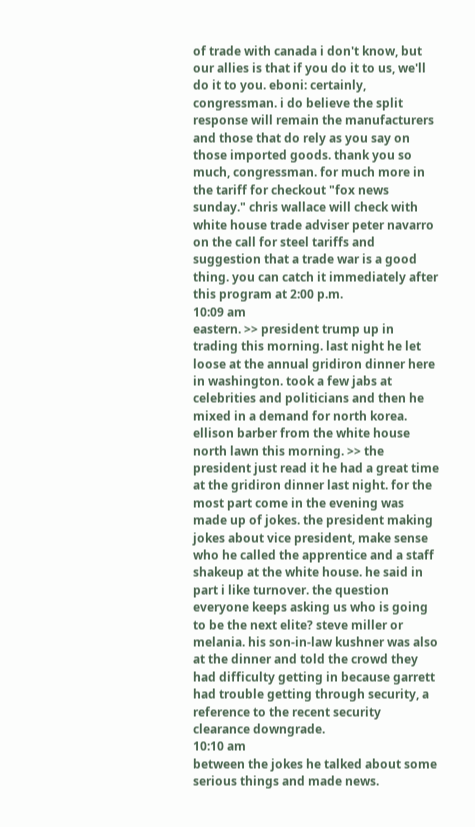of trade with canada i don't know, but our allies is that if you do it to us, we'll do it to you. eboni: certainly, congressman. i do believe the split response will remain the manufacturers and those that do rely as you say on those imported goods. thank you so much, congressman. for much more in the tariff for checkout "fox news sunday." chris wallace will check with white house trade adviser peter navarro on the call for steel tariffs and suggestion that a trade war is a good thing. you can catch it immediately after this program at 2:00 p.m.
10:09 am
eastern. >> president trump up in trading this morning. last night he let loose at the annual gridiron dinner here in washington. took a few jabs at celebrities and politicians and then he mixed in a demand for north korea. ellison barber from the white house north lawn this morning. >> the president just read it he had a great time at the gridiron dinner last night. for the most part come in the evening was made up of jokes. the president making jokes about vice president, make sense who he called the apprentice and a staff shakeup at the white house. he said in part i like turnover. the question everyone keeps asking us who is going to be the next elite? steve miller or melania. his son-in-law kushner was also at the dinner and told the crowd they had difficulty getting in because garrett had trouble getting through security, a reference to the recent security clearance downgrade.
10:10 am
between the jokes he talked about some serious things and made news.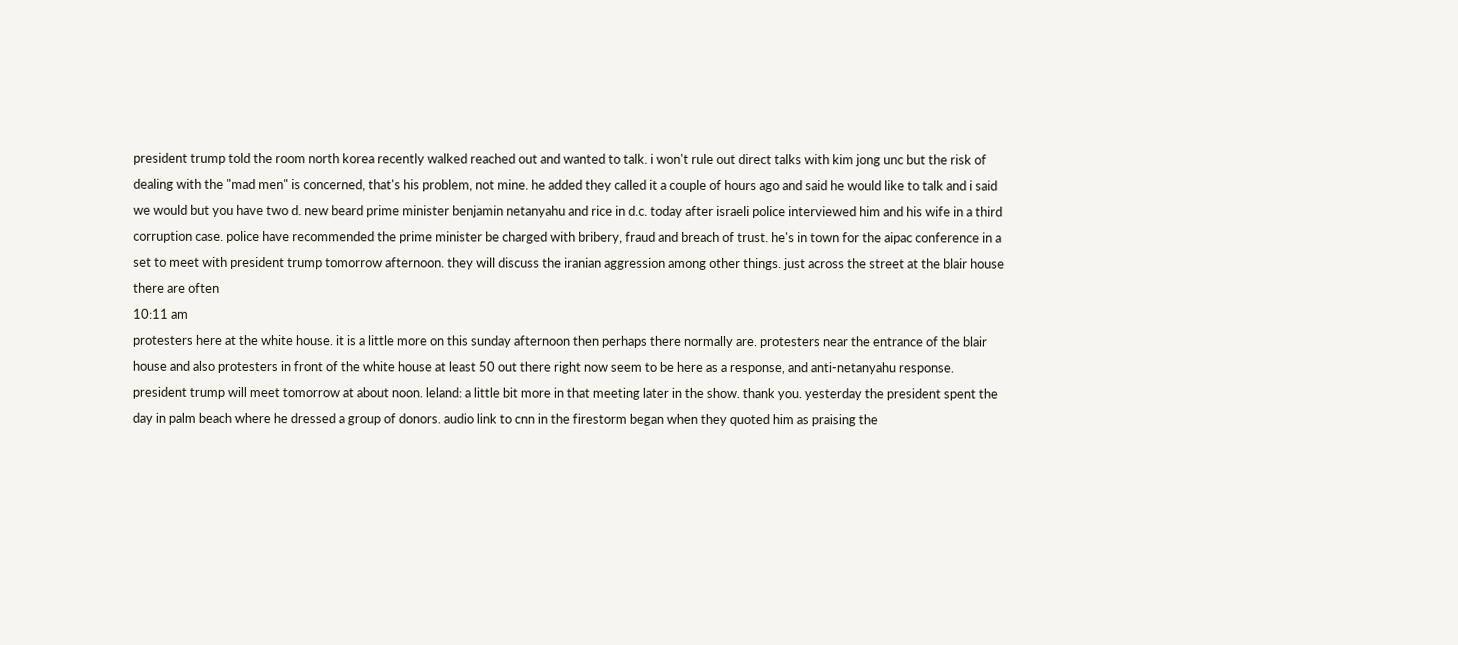president trump told the room north korea recently walked reached out and wanted to talk. i won't rule out direct talks with kim jong unc but the risk of dealing with the "mad men" is concerned, that's his problem, not mine. he added they called it a couple of hours ago and said he would like to talk and i said we would but you have two d. new beard prime minister benjamin netanyahu and rice in d.c. today after israeli police interviewed him and his wife in a third corruption case. police have recommended the prime minister be charged with bribery, fraud and breach of trust. he's in town for the aipac conference in a set to meet with president trump tomorrow afternoon. they will discuss the iranian aggression among other things. just across the street at the blair house there are often
10:11 am
protesters here at the white house. it is a little more on this sunday afternoon then perhaps there normally are. protesters near the entrance of the blair house and also protesters in front of the white house at least 50 out there right now seem to be here as a response, and anti-netanyahu response. president trump will meet tomorrow at about noon. leland: a little bit more in that meeting later in the show. thank you. yesterday the president spent the day in palm beach where he dressed a group of donors. audio link to cnn in the firestorm began when they quoted him as praising the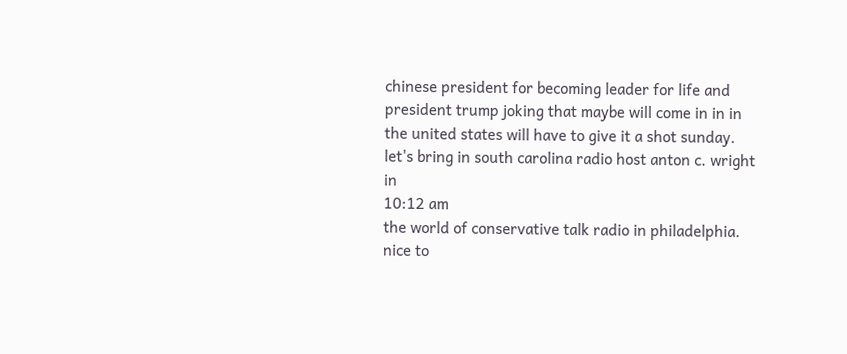chinese president for becoming leader for life and president trump joking that maybe will come in in in the united states will have to give it a shot sunday. let's bring in south carolina radio host anton c. wright in
10:12 am
the world of conservative talk radio in philadelphia. nice to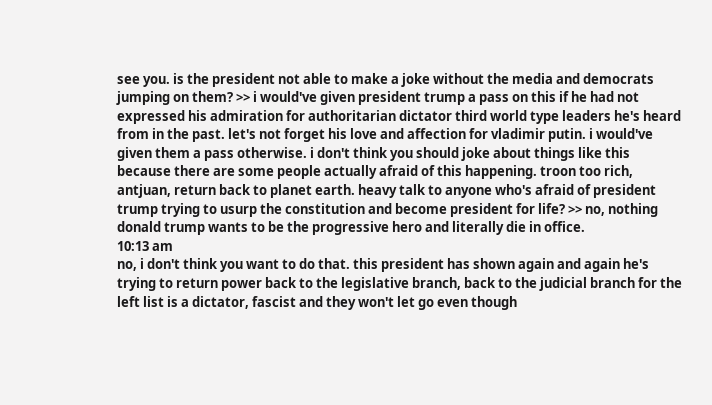see you. is the president not able to make a joke without the media and democrats jumping on them? >> i would've given president trump a pass on this if he had not expressed his admiration for authoritarian dictator third world type leaders he's heard from in the past. let's not forget his love and affection for vladimir putin. i would've given them a pass otherwise. i don't think you should joke about things like this because there are some people actually afraid of this happening. troon too rich, antjuan, return back to planet earth. heavy talk to anyone who's afraid of president trump trying to usurp the constitution and become president for life? >> no, nothing donald trump wants to be the progressive hero and literally die in office.
10:13 am
no, i don't think you want to do that. this president has shown again and again he's trying to return power back to the legislative branch, back to the judicial branch for the left list is a dictator, fascist and they won't let go even though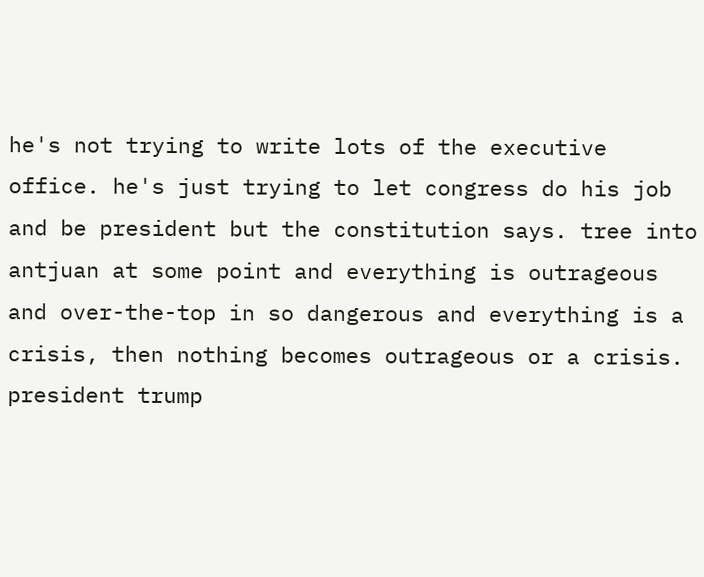he's not trying to write lots of the executive office. he's just trying to let congress do his job and be president but the constitution says. tree into antjuan at some point and everything is outrageous and over-the-top in so dangerous and everything is a crisis, then nothing becomes outrageous or a crisis. president trump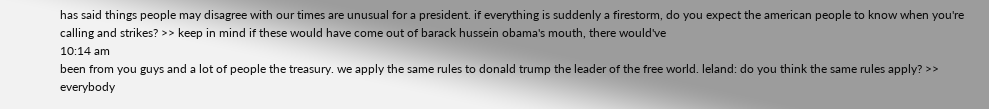has said things people may disagree with our times are unusual for a president. if everything is suddenly a firestorm, do you expect the american people to know when you're calling and strikes? >> keep in mind if these would have come out of barack hussein obama's mouth, there would've
10:14 am
been from you guys and a lot of people the treasury. we apply the same rules to donald trump the leader of the free world. leland: do you think the same rules apply? >> everybody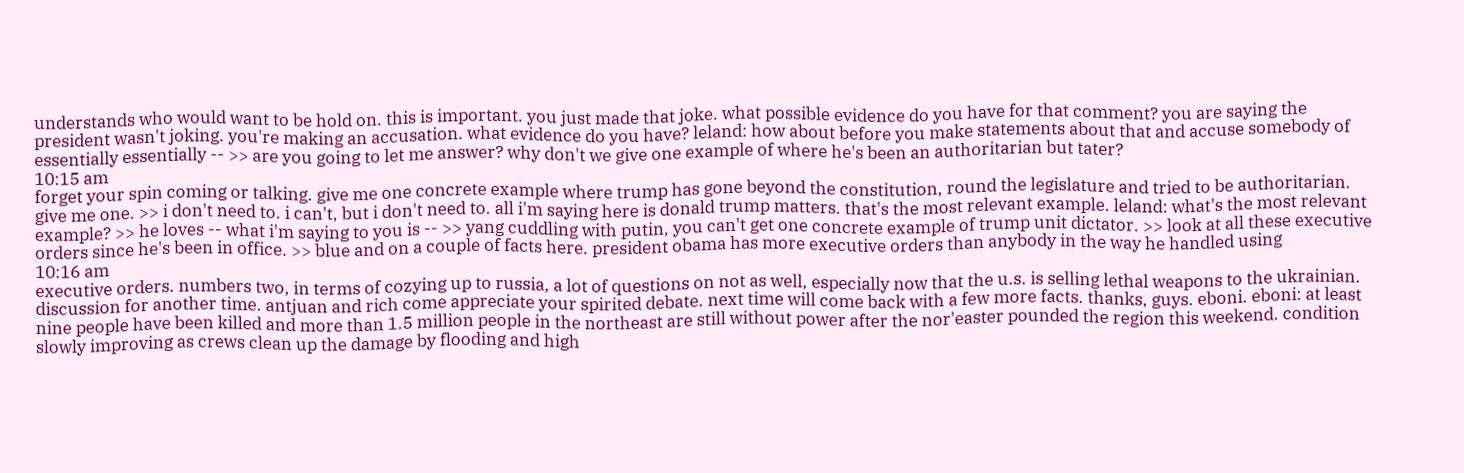understands who would want to be hold on. this is important. you just made that joke. what possible evidence do you have for that comment? you are saying the president wasn't joking. you're making an accusation. what evidence do you have? leland: how about before you make statements about that and accuse somebody of essentially essentially -- >> are you going to let me answer? why don't we give one example of where he's been an authoritarian but tater?
10:15 am
forget your spin coming or talking. give me one concrete example where trump has gone beyond the constitution, round the legislature and tried to be authoritarian. give me one. >> i don't need to. i can't, but i don't need to. all i'm saying here is donald trump matters. that's the most relevant example. leland: what's the most relevant example? >> he loves -- what i'm saying to you is -- >> yang cuddling with putin, you can't get one concrete example of trump unit dictator. >> look at all these executive orders since he's been in office. >> blue and on a couple of facts here. president obama has more executive orders than anybody in the way he handled using
10:16 am
executive orders. numbers two, in terms of cozying up to russia, a lot of questions on not as well, especially now that the u.s. is selling lethal weapons to the ukrainian. discussion for another time. antjuan and rich come appreciate your spirited debate. next time will come back with a few more facts. thanks, guys. eboni. eboni: at least nine people have been killed and more than 1.5 million people in the northeast are still without power after the nor'easter pounded the region this weekend. condition slowly improving as crews clean up the damage by flooding and high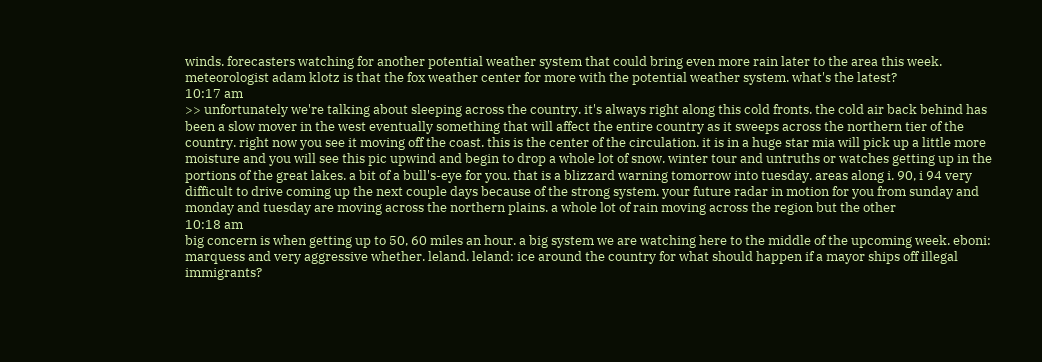winds. forecasters watching for another potential weather system that could bring even more rain later to the area this week. meteorologist adam klotz is that the fox weather center for more with the potential weather system. what's the latest?
10:17 am
>> unfortunately we're talking about sleeping across the country. it's always right along this cold fronts. the cold air back behind has been a slow mover in the west eventually something that will affect the entire country as it sweeps across the northern tier of the country. right now you see it moving off the coast. this is the center of the circulation. it is in a huge star mia will pick up a little more moisture and you will see this pic upwind and begin to drop a whole lot of snow. winter tour and untruths or watches getting up in the portions of the great lakes. a bit of a bull's-eye for you. that is a blizzard warning tomorrow into tuesday. areas along i. 90, i 94 very difficult to drive coming up the next couple days because of the strong system. your future radar in motion for you from sunday and monday and tuesday are moving across the northern plains. a whole lot of rain moving across the region but the other
10:18 am
big concern is when getting up to 50, 60 miles an hour. a big system we are watching here to the middle of the upcoming week. eboni: marquess and very aggressive whether. leland. leland: ice around the country for what should happen if a mayor ships off illegal immigrants?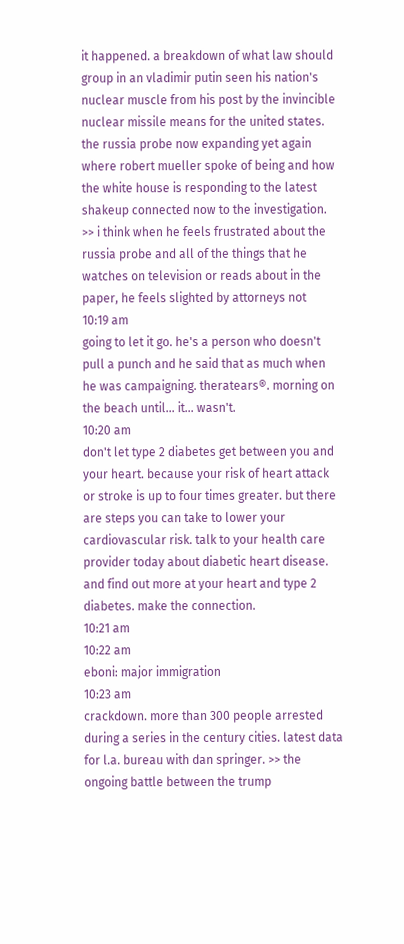it happened. a breakdown of what law should group in an vladimir putin seen his nation's nuclear muscle from his post by the invincible nuclear missile means for the united states. the russia probe now expanding yet again where robert mueller spoke of being and how the white house is responding to the latest shakeup connected now to the investigation. >> i think when he feels frustrated about the russia probe and all of the things that he watches on television or reads about in the paper, he feels slighted by attorneys not
10:19 am
going to let it go. he's a person who doesn't pull a punch and he said that as much when he was campaigning. theratears®. morning on the beach until... it... wasn't.
10:20 am
don't let type 2 diabetes get between you and your heart. because your risk of heart attack or stroke is up to four times greater. but there are steps you can take to lower your cardiovascular risk. talk to your health care provider today about diabetic heart disease. and find out more at your heart and type 2 diabetes. make the connection.
10:21 am
10:22 am
eboni: major immigration
10:23 am
crackdown. more than 300 people arrested during a series in the century cities. latest data for l.a. bureau with dan springer. >> the ongoing battle between the trump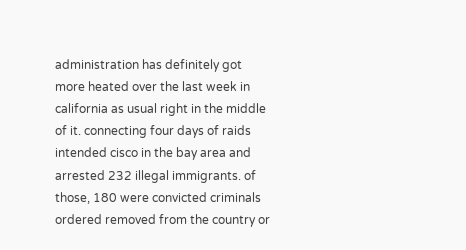administration has definitely got more heated over the last week in california as usual right in the middle of it. connecting four days of raids intended cisco in the bay area and arrested 232 illegal immigrants. of those, 180 were convicted criminals ordered removed from the country or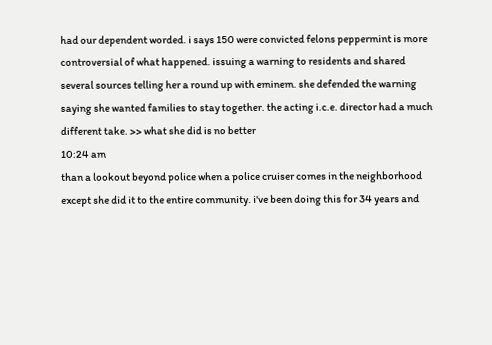had our dependent worded. i says 150 were convicted felons peppermint is more controversial of what happened. issuing a warning to residents and shared several sources telling her a round up with eminem. she defended the warning saying she wanted families to stay together. the acting i.c.e. director had a much different take. >> what she did is no better
10:24 am
than a lookout beyond police when a police cruiser comes in the neighborhood except she did it to the entire community. i've been doing this for 34 years and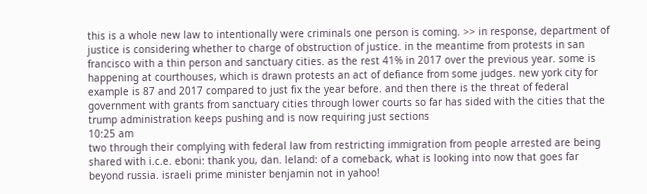this is a whole new law to intentionally were criminals one person is coming. >> in response, department of justice is considering whether to charge of obstruction of justice. in the meantime from protests in san francisco with a thin person and sanctuary cities. as the rest 41% in 2017 over the previous year. some is happening at courthouses, which is drawn protests an act of defiance from some judges. new york city for example is 87 and 2017 compared to just fix the year before. and then there is the threat of federal government with grants from sanctuary cities through lower courts so far has sided with the cities that the trump administration keeps pushing and is now requiring just sections
10:25 am
two through their complying with federal law from restricting immigration from people arrested are being shared with i.c.e. eboni: thank you, dan. leland: of a comeback, what is looking into now that goes far beyond russia. israeli prime minister benjamin not in yahoo!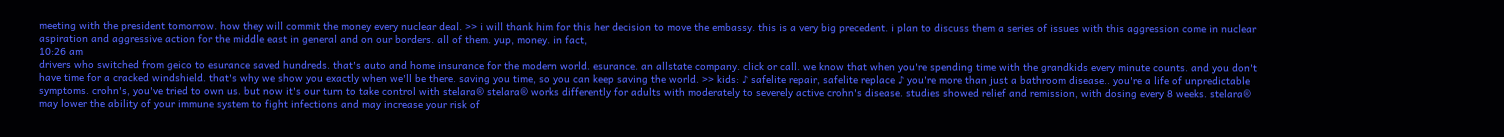meeting with the president tomorrow. how they will commit the money every nuclear deal. >> i will thank him for this her decision to move the embassy. this is a very big precedent. i plan to discuss them a series of issues with this aggression come in nuclear aspiration and aggressive action for the middle east in general and on our borders. all of them. yup, money. in fact,
10:26 am
drivers who switched from geico to esurance saved hundreds. that's auto and home insurance for the modern world. esurance. an allstate company. click or call. we know that when you're spending time with the grandkids every minute counts. and you don't have time for a cracked windshield. that's why we show you exactly when we'll be there. saving you time, so you can keep saving the world. >> kids: ♪ safelite repair, safelite replace ♪ you're more than just a bathroom disease.. you're a life of unpredictable symptoms. crohn's, you've tried to own us. but now it's our turn to take control with stelara® stelara® works differently for adults with moderately to severely active crohn's disease. studies showed relief and remission, with dosing every 8 weeks. stelara® may lower the ability of your immune system to fight infections and may increase your risk of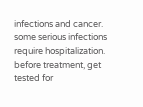infections and cancer. some serious infections require hospitalization. before treatment, get tested for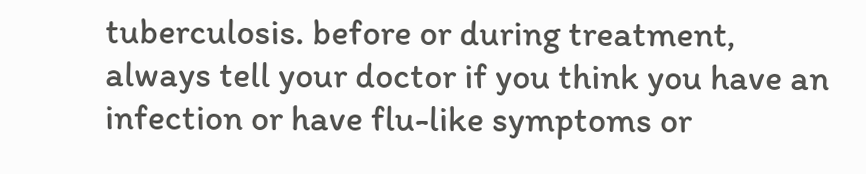tuberculosis. before or during treatment, always tell your doctor if you think you have an infection or have flu-like symptoms or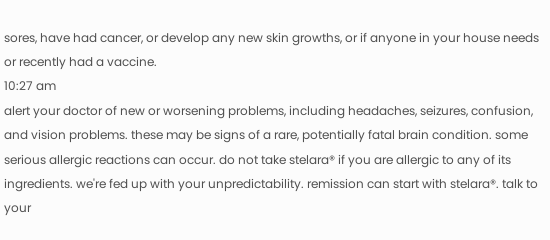sores, have had cancer, or develop any new skin growths, or if anyone in your house needs or recently had a vaccine.
10:27 am
alert your doctor of new or worsening problems, including headaches, seizures, confusion, and vision problems. these may be signs of a rare, potentially fatal brain condition. some serious allergic reactions can occur. do not take stelara® if you are allergic to any of its ingredients. we're fed up with your unpredictability. remission can start with stelara®. talk to your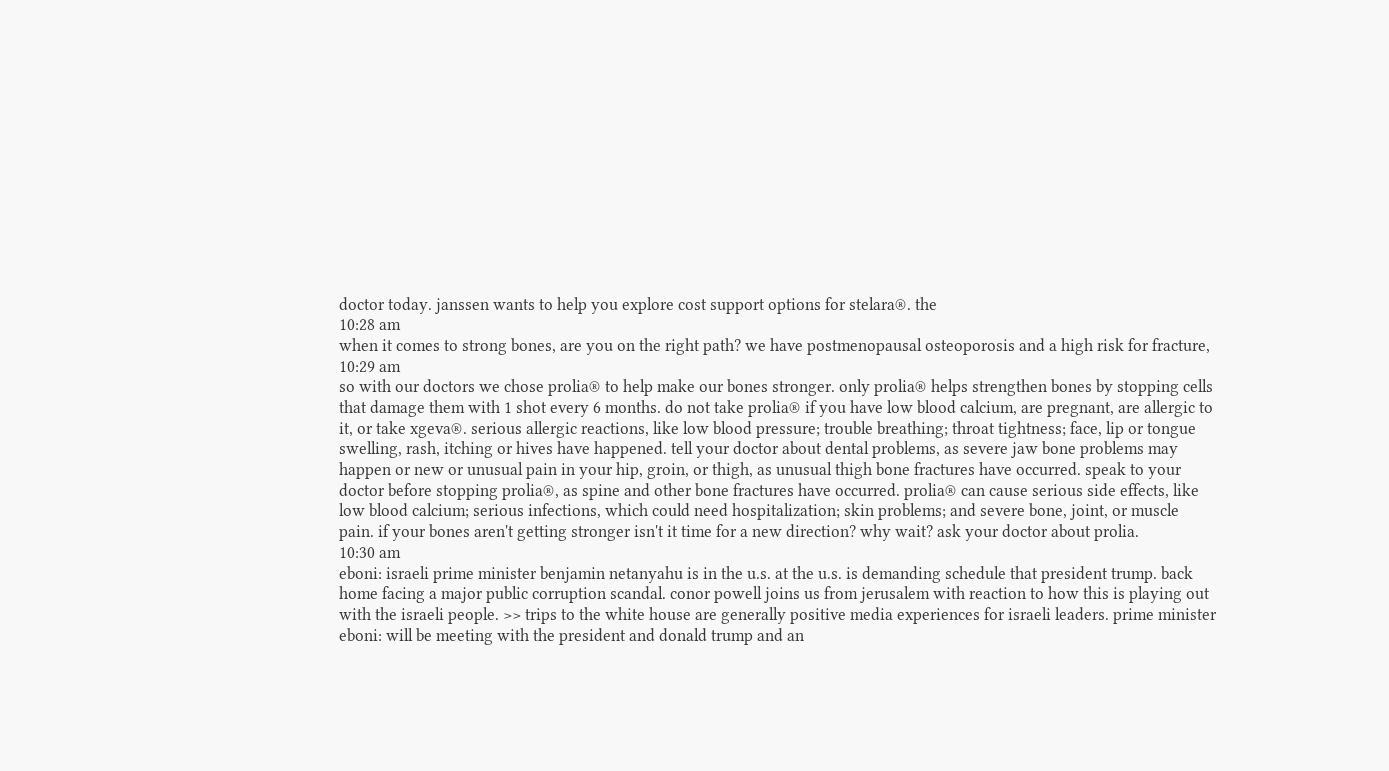doctor today. janssen wants to help you explore cost support options for stelara®. the
10:28 am
when it comes to strong bones, are you on the right path? we have postmenopausal osteoporosis and a high risk for fracture,
10:29 am
so with our doctors we chose prolia® to help make our bones stronger. only prolia® helps strengthen bones by stopping cells that damage them with 1 shot every 6 months. do not take prolia® if you have low blood calcium, are pregnant, are allergic to it, or take xgeva®. serious allergic reactions, like low blood pressure; trouble breathing; throat tightness; face, lip or tongue swelling, rash, itching or hives have happened. tell your doctor about dental problems, as severe jaw bone problems may happen or new or unusual pain in your hip, groin, or thigh, as unusual thigh bone fractures have occurred. speak to your doctor before stopping prolia®, as spine and other bone fractures have occurred. prolia® can cause serious side effects, like low blood calcium; serious infections, which could need hospitalization; skin problems; and severe bone, joint, or muscle pain. if your bones aren't getting stronger isn't it time for a new direction? why wait? ask your doctor about prolia.
10:30 am
eboni: israeli prime minister benjamin netanyahu is in the u.s. at the u.s. is demanding schedule that president trump. back home facing a major public corruption scandal. conor powell joins us from jerusalem with reaction to how this is playing out with the israeli people. >> trips to the white house are generally positive media experiences for israeli leaders. prime minister eboni: will be meeting with the president and donald trump and an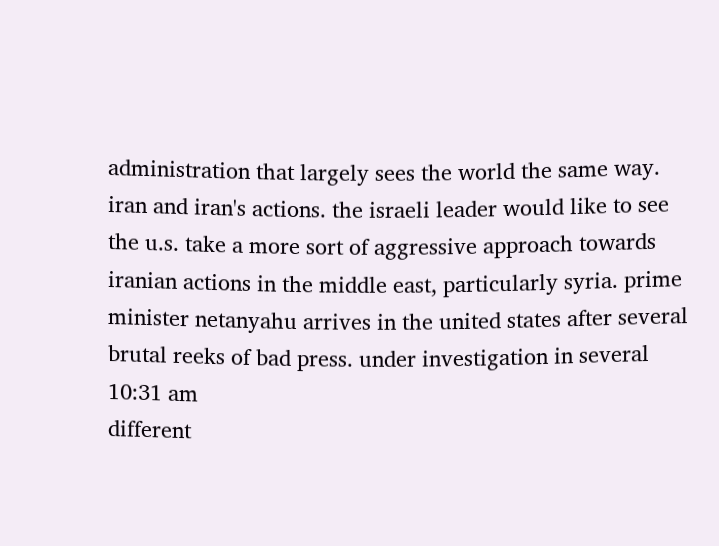administration that largely sees the world the same way. iran and iran's actions. the israeli leader would like to see the u.s. take a more sort of aggressive approach towards iranian actions in the middle east, particularly syria. prime minister netanyahu arrives in the united states after several brutal reeks of bad press. under investigation in several
10:31 am
different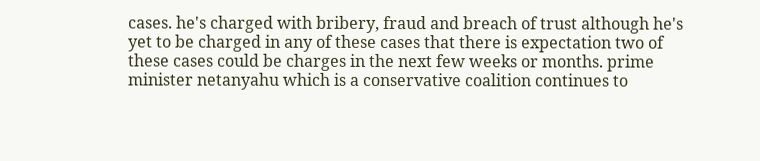cases. he's charged with bribery, fraud and breach of trust although he's yet to be charged in any of these cases that there is expectation two of these cases could be charges in the next few weeks or months. prime minister netanyahu which is a conservative coalition continues to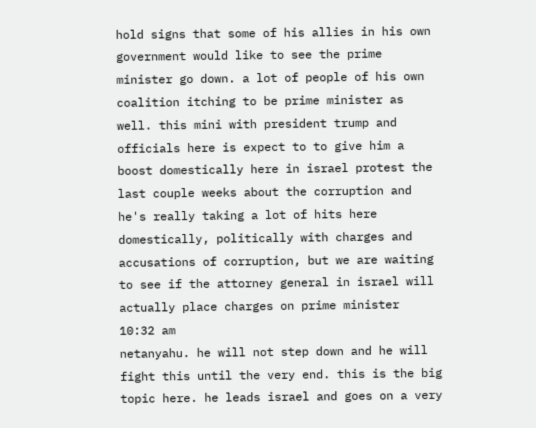hold signs that some of his allies in his own government would like to see the prime minister go down. a lot of people of his own coalition itching to be prime minister as well. this mini with president trump and officials here is expect to to give him a boost domestically here in israel protest the last couple weeks about the corruption and he's really taking a lot of hits here domestically, politically with charges and accusations of corruption, but we are waiting to see if the attorney general in israel will actually place charges on prime minister
10:32 am
netanyahu. he will not step down and he will fight this until the very end. this is the big topic here. he leads israel and goes on a very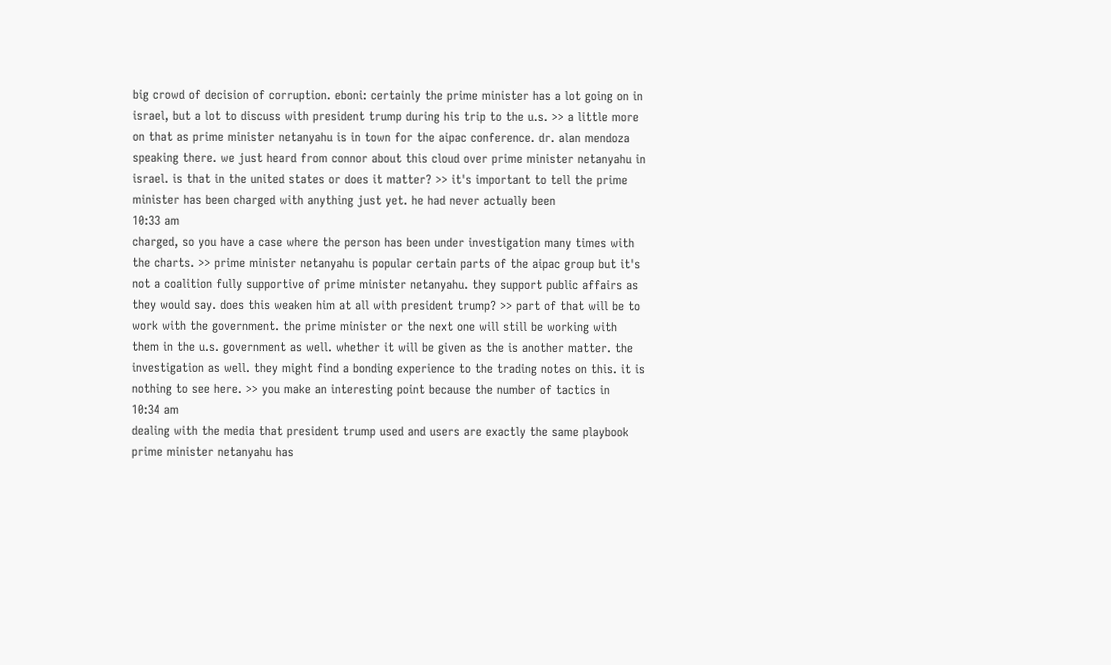big crowd of decision of corruption. eboni: certainly the prime minister has a lot going on in israel, but a lot to discuss with president trump during his trip to the u.s. >> a little more on that as prime minister netanyahu is in town for the aipac conference. dr. alan mendoza speaking there. we just heard from connor about this cloud over prime minister netanyahu in israel. is that in the united states or does it matter? >> it's important to tell the prime minister has been charged with anything just yet. he had never actually been
10:33 am
charged, so you have a case where the person has been under investigation many times with the charts. >> prime minister netanyahu is popular certain parts of the aipac group but it's not a coalition fully supportive of prime minister netanyahu. they support public affairs as they would say. does this weaken him at all with president trump? >> part of that will be to work with the government. the prime minister or the next one will still be working with them in the u.s. government as well. whether it will be given as the is another matter. the investigation as well. they might find a bonding experience to the trading notes on this. it is nothing to see here. >> you make an interesting point because the number of tactics in
10:34 am
dealing with the media that president trump used and users are exactly the same playbook prime minister netanyahu has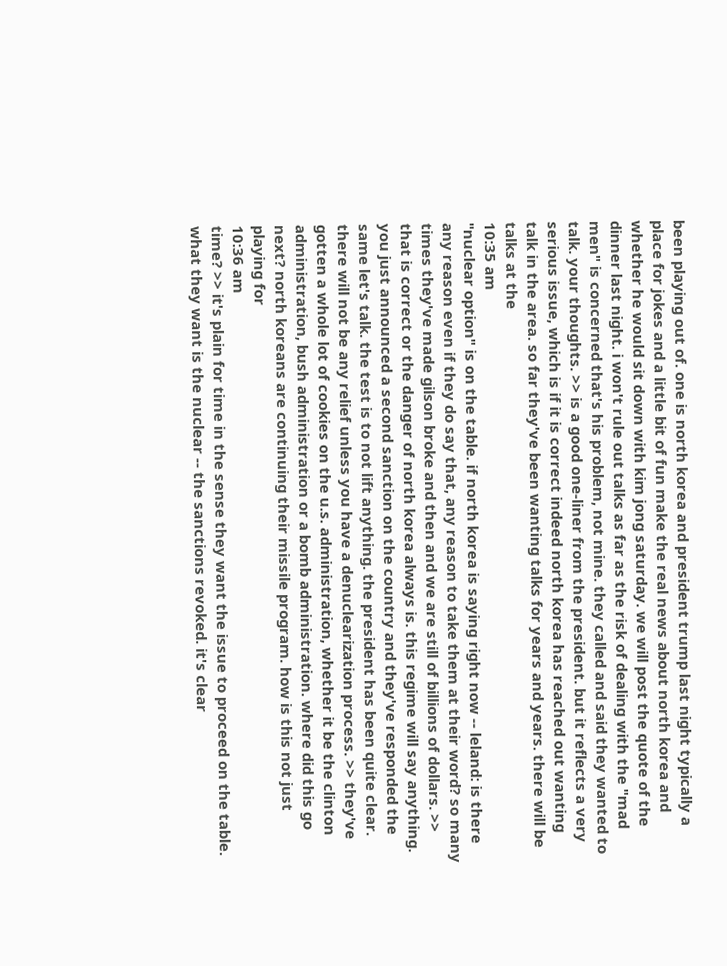been playing out of. one is north korea and president trump last night typically a place for jokes and a little bit of fun make the real news about north korea and whether he would sit down with kim jong saturday. we will post the quote of the dinner last night. i won't rule out talks as far as the risk of dealing with the "mad men" is concerned that's his problem, not mine. they called and said they wanted to talk. your thoughts. >> is a good one-liner from the president. but it reflects a very serious issue, which is if it is correct indeed north korea has reached out wanting talk in the area. so far they've been wanting talks for years and years. there will be talks at the
10:35 am
"nuclear option" is on the table. if north korea is saying right now -- leland: is there any reason even if they do say that, any reason to take them at their word? so many times they've made gilson broke and then and we are still of billions of dollars. >> that is correct or the danger of north korea always is. this regime will say anything. you just announced a second sanction on the country and they've responded the same let's talk. the test is to not lift anything. the president has been quite clear. there will not be any relief unless you have a denuclearization process. >> they've gotten a whole lot of cookies on the u.s. administration, whether it be the clinton administration, bush administration or a bomb administration. where did this go next? north koreans are continuing their missile program. how is this not just playing for
10:36 am
time? >> it's plain for time in the sense they want the issue to proceed on the table. what they want is the nuclear -- the sanctions revoked. it's clear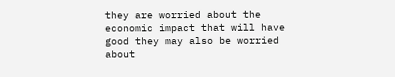they are worried about the economic impact that will have good they may also be worried about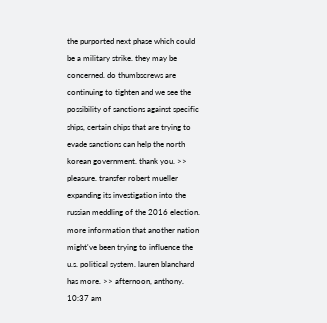the purported next phase which could be a military strike. they may be concerned. do thumbscrews are continuing to tighten and we see the possibility of sanctions against specific ships, certain chips that are trying to evade sanctions can help the north korean government. thank you. >> pleasure. transfer robert mueller expanding its investigation into the russian meddling of the 2016 election. more information that another nation might've been trying to influence the u.s. political system. lauren blanchard has more. >> afternoon, anthony.
10:37 am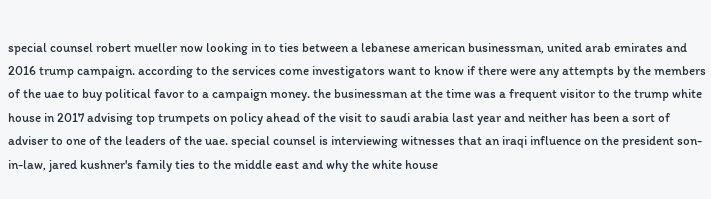special counsel robert mueller now looking in to ties between a lebanese american businessman, united arab emirates and 2016 trump campaign. according to the services come investigators want to know if there were any attempts by the members of the uae to buy political favor to a campaign money. the businessman at the time was a frequent visitor to the trump white house in 2017 advising top trumpets on policy ahead of the visit to saudi arabia last year and neither has been a sort of adviser to one of the leaders of the uae. special counsel is interviewing witnesses that an iraqi influence on the president son-in-law, jared kushner's family ties to the middle east and why the white house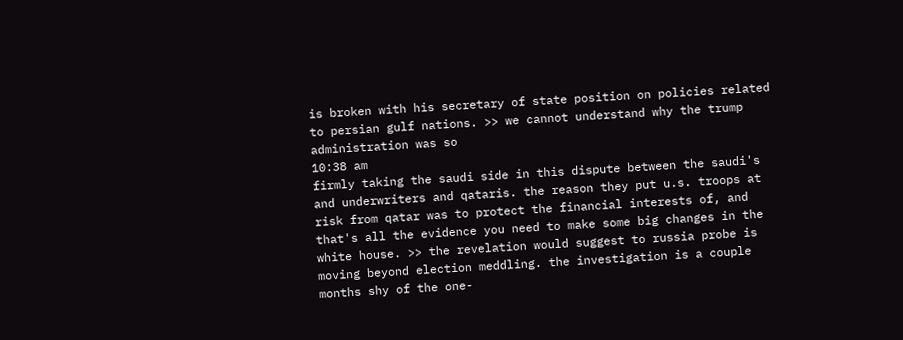is broken with his secretary of state position on policies related to persian gulf nations. >> we cannot understand why the trump administration was so
10:38 am
firmly taking the saudi side in this dispute between the saudi's and underwriters and qataris. the reason they put u.s. troops at risk from qatar was to protect the financial interests of, and that's all the evidence you need to make some big changes in the white house. >> the revelation would suggest to russia probe is moving beyond election meddling. the investigation is a couple months shy of the one-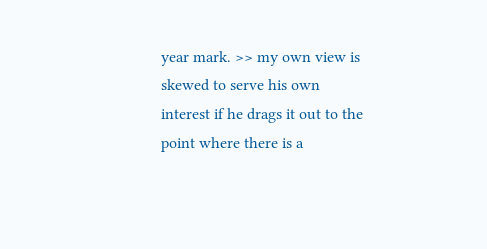year mark. >> my own view is skewed to serve his own interest if he drags it out to the point where there is a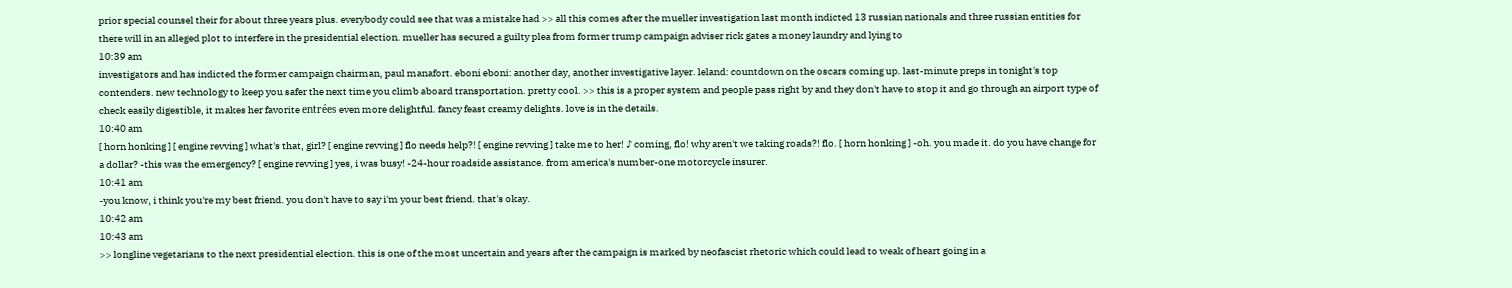prior special counsel their for about three years plus. everybody could see that was a mistake had >> all this comes after the mueller investigation last month indicted 13 russian nationals and three russian entities for there will in an alleged plot to interfere in the presidential election. mueller has secured a guilty plea from former trump campaign adviser rick gates a money laundry and lying to
10:39 am
investigators and has indicted the former campaign chairman, paul manafort. eboni eboni: another day, another investigative layer. leland: countdown on the oscars coming up. last-minute preps in tonight's top contenders. new technology to keep you safer the next time you climb aboard transportation. pretty cool. >> this is a proper system and people pass right by and they don't have to stop it and go through an airport type of check easily digestible, it makes her favorite entrées even more delightful. fancy feast creamy delights. love is in the details.
10:40 am
[ horn honking ] [ engine revving ] what's that, girl? [ engine revving ] flo needs help?! [ engine revving ] take me to her! ♪ coming, flo! why aren't we taking roads?! flo. [ horn honking ] -oh. you made it. do you have change for a dollar? -this was the emergency? [ engine revving ] yes, i was busy! -24-hour roadside assistance. from america's number-one motorcycle insurer.
10:41 am
-you know, i think you're my best friend. you don't have to say i'm your best friend. that's okay.
10:42 am
10:43 am
>> longline vegetarians to the next presidential election. this is one of the most uncertain and years after the campaign is marked by neofascist rhetoric which could lead to weak of heart going in a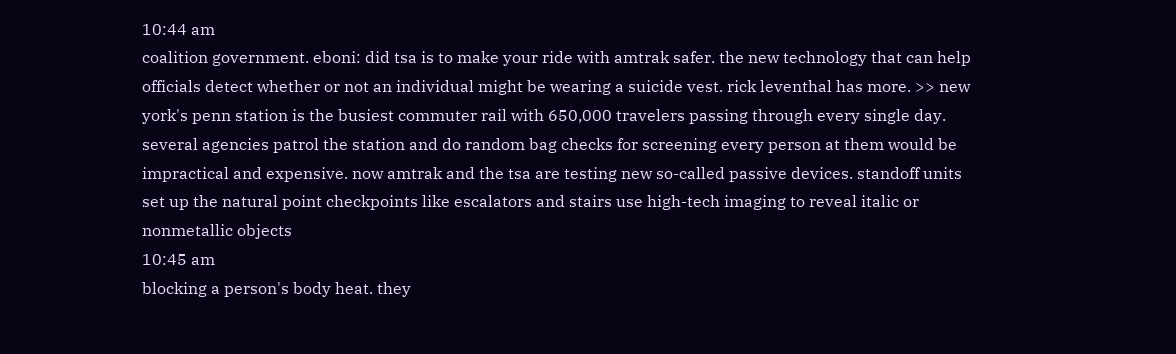10:44 am
coalition government. eboni: did tsa is to make your ride with amtrak safer. the new technology that can help officials detect whether or not an individual might be wearing a suicide vest. rick leventhal has more. >> new york's penn station is the busiest commuter rail with 650,000 travelers passing through every single day. several agencies patrol the station and do random bag checks for screening every person at them would be impractical and expensive. now amtrak and the tsa are testing new so-called passive devices. standoff units set up the natural point checkpoints like escalators and stairs use high-tech imaging to reveal italic or nonmetallic objects
10:45 am
blocking a person's body heat. they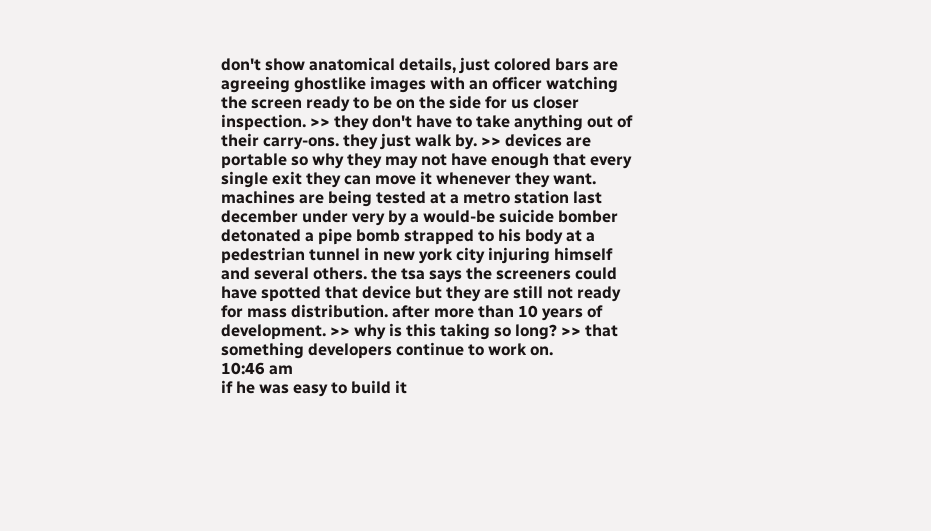don't show anatomical details, just colored bars are agreeing ghostlike images with an officer watching the screen ready to be on the side for us closer inspection. >> they don't have to take anything out of their carry-ons. they just walk by. >> devices are portable so why they may not have enough that every single exit they can move it whenever they want. machines are being tested at a metro station last december under very by a would-be suicide bomber detonated a pipe bomb strapped to his body at a pedestrian tunnel in new york city injuring himself and several others. the tsa says the screeners could have spotted that device but they are still not ready for mass distribution. after more than 10 years of development. >> why is this taking so long? >> that something developers continue to work on.
10:46 am
if he was easy to build it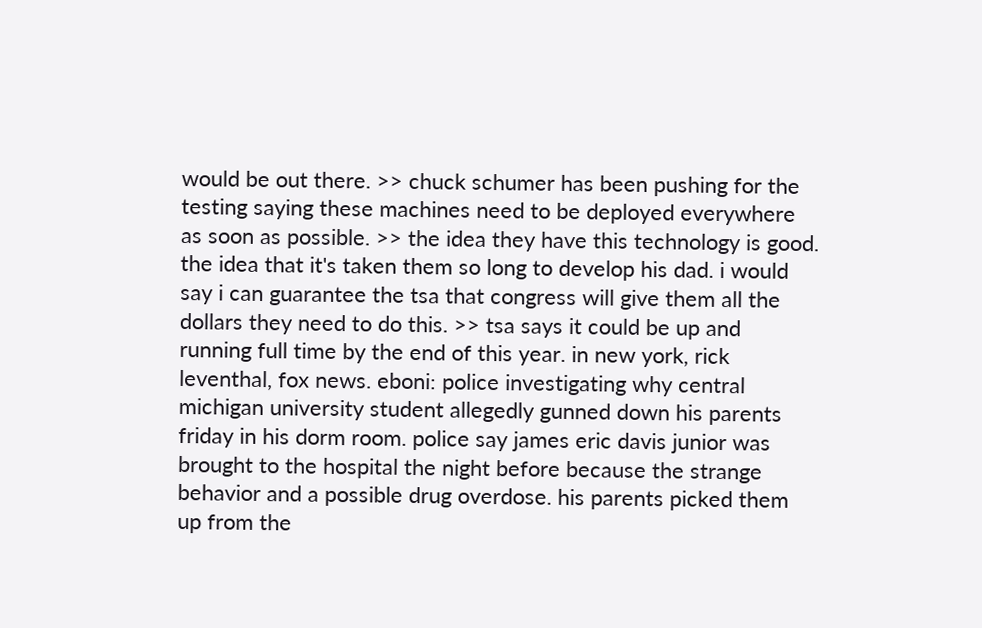would be out there. >> chuck schumer has been pushing for the testing saying these machines need to be deployed everywhere as soon as possible. >> the idea they have this technology is good. the idea that it's taken them so long to develop his dad. i would say i can guarantee the tsa that congress will give them all the dollars they need to do this. >> tsa says it could be up and running full time by the end of this year. in new york, rick leventhal, fox news. eboni: police investigating why central michigan university student allegedly gunned down his parents friday in his dorm room. police say james eric davis junior was brought to the hospital the night before because the strange behavior and a possible drug overdose. his parents picked them up from the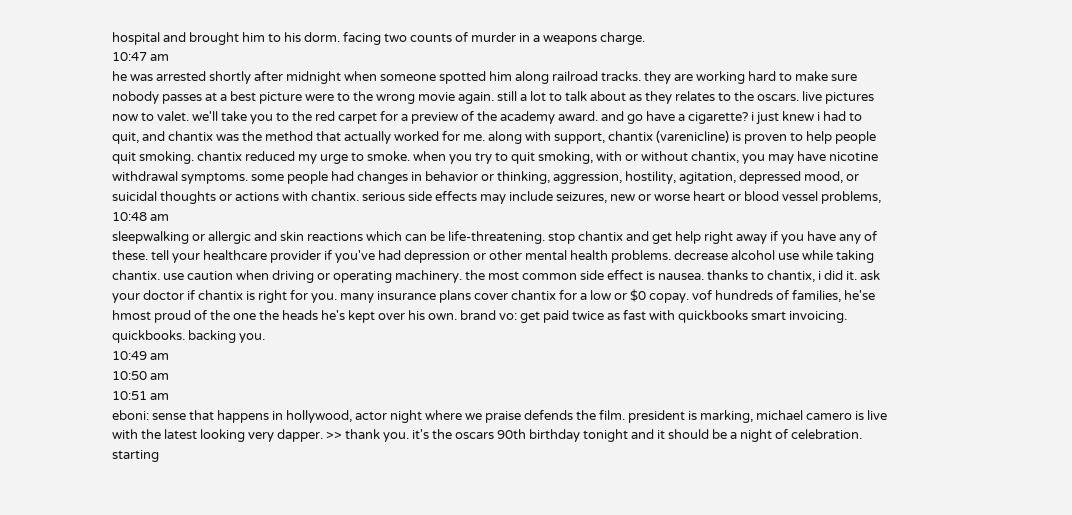hospital and brought him to his dorm. facing two counts of murder in a weapons charge.
10:47 am
he was arrested shortly after midnight when someone spotted him along railroad tracks. they are working hard to make sure nobody passes at a best picture were to the wrong movie again. still a lot to talk about as they relates to the oscars. live pictures now to valet. we'll take you to the red carpet for a preview of the academy award. and go have a cigarette? i just knew i had to quit, and chantix was the method that actually worked for me. along with support, chantix (varenicline) is proven to help people quit smoking. chantix reduced my urge to smoke. when you try to quit smoking, with or without chantix, you may have nicotine withdrawal symptoms. some people had changes in behavior or thinking, aggression, hostility, agitation, depressed mood, or suicidal thoughts or actions with chantix. serious side effects may include seizures, new or worse heart or blood vessel problems,
10:48 am
sleepwalking or allergic and skin reactions which can be life-threatening. stop chantix and get help right away if you have any of these. tell your healthcare provider if you've had depression or other mental health problems. decrease alcohol use while taking chantix. use caution when driving or operating machinery. the most common side effect is nausea. thanks to chantix, i did it. ask your doctor if chantix is right for you. many insurance plans cover chantix for a low or $0 copay. vof hundreds of families, he'se hmost proud of the one the heads he's kept over his own. brand vo: get paid twice as fast with quickbooks smart invoicing. quickbooks. backing you.
10:49 am
10:50 am
10:51 am
eboni: sense that happens in hollywood, actor night where we praise defends the film. president is marking, michael camero is live with the latest looking very dapper. >> thank you. it's the oscars 90th birthday tonight and it should be a night of celebration. starting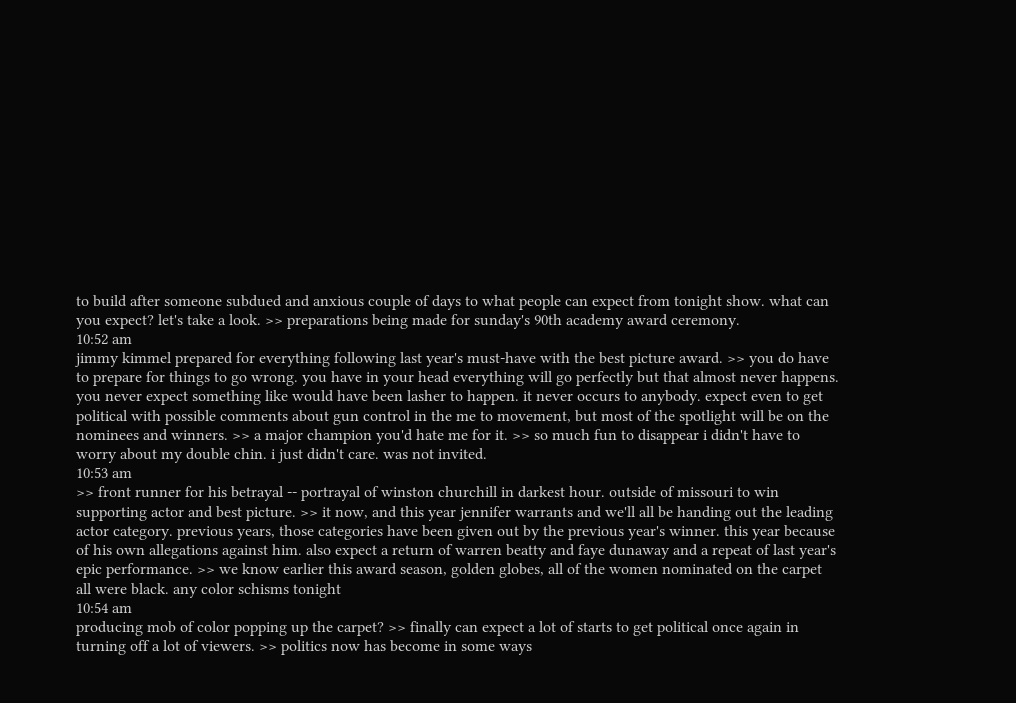to build after someone subdued and anxious couple of days to what people can expect from tonight show. what can you expect? let's take a look. >> preparations being made for sunday's 90th academy award ceremony.
10:52 am
jimmy kimmel prepared for everything following last year's must-have with the best picture award. >> you do have to prepare for things to go wrong. you have in your head everything will go perfectly but that almost never happens. you never expect something like would have been lasher to happen. it never occurs to anybody. expect even to get political with possible comments about gun control in the me to movement, but most of the spotlight will be on the nominees and winners. >> a major champion you'd hate me for it. >> so much fun to disappear i didn't have to worry about my double chin. i just didn't care. was not invited.
10:53 am
>> front runner for his betrayal -- portrayal of winston churchill in darkest hour. outside of missouri to win supporting actor and best picture. >> it now, and this year jennifer warrants and we'll all be handing out the leading actor category. previous years, those categories have been given out by the previous year's winner. this year because of his own allegations against him. also expect a return of warren beatty and faye dunaway and a repeat of last year's epic performance. >> we know earlier this award season, golden globes, all of the women nominated on the carpet all were black. any color schisms tonight
10:54 am
producing mob of color popping up the carpet? >> finally can expect a lot of starts to get political once again in turning off a lot of viewers. >> politics now has become in some ways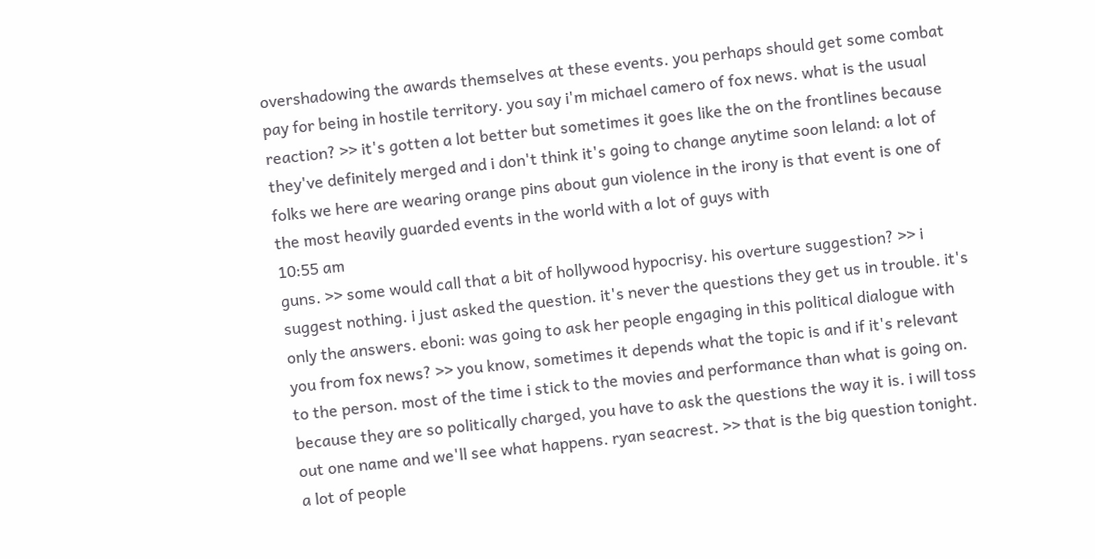overshadowing the awards themselves at these events. you perhaps should get some combat pay for being in hostile territory. you say i'm michael camero of fox news. what is the usual reaction? >> it's gotten a lot better but sometimes it goes like the on the frontlines because they've definitely merged and i don't think it's going to change anytime soon leland: a lot of folks we here are wearing orange pins about gun violence in the irony is that event is one of the most heavily guarded events in the world with a lot of guys with
10:55 am
guns. >> some would call that a bit of hollywood hypocrisy. his overture suggestion? >> i suggest nothing. i just asked the question. it's never the questions they get us in trouble. it's only the answers. eboni: was going to ask her people engaging in this political dialogue with you from fox news? >> you know, sometimes it depends what the topic is and if it's relevant to the person. most of the time i stick to the movies and performance than what is going on. because they are so politically charged, you have to ask the questions the way it is. i will toss out one name and we'll see what happens. ryan seacrest. >> that is the big question tonight. a lot of people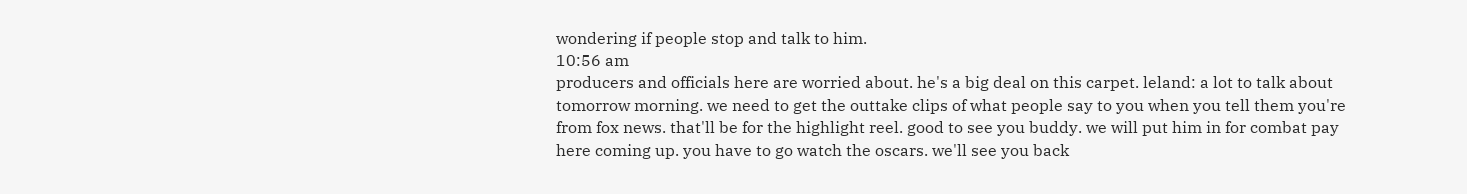wondering if people stop and talk to him.
10:56 am
producers and officials here are worried about. he's a big deal on this carpet. leland: a lot to talk about tomorrow morning. we need to get the outtake clips of what people say to you when you tell them you're from fox news. that'll be for the highlight reel. good to see you buddy. we will put him in for combat pay here coming up. you have to go watch the oscars. we'll see you back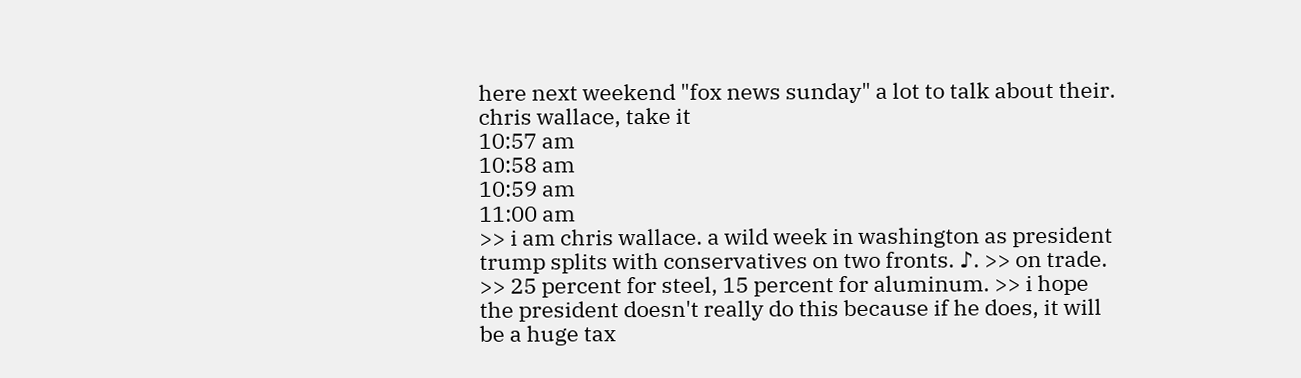here next weekend "fox news sunday" a lot to talk about their. chris wallace, take it
10:57 am
10:58 am
10:59 am
11:00 am
>> i am chris wallace. a wild week in washington as president trump splits with conservatives on two fronts. ♪. >> on trade. >> 25 percent for steel, 15 percent for aluminum. >> i hope the president doesn't really do this because if he does, it will be a huge tax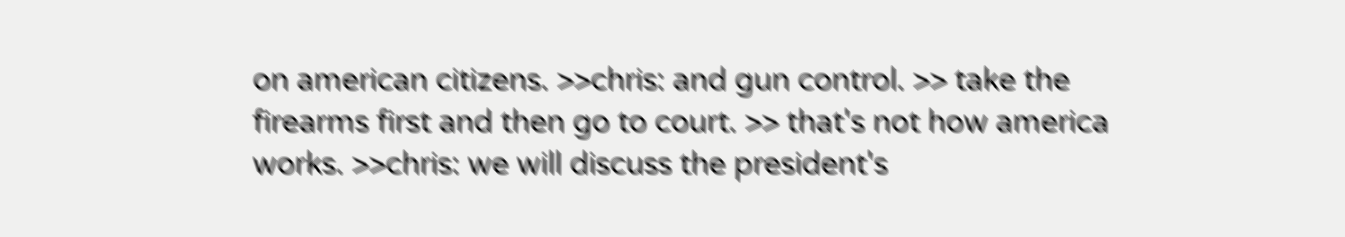on american citizens. >>chris: and gun control. >> take the firearms first and then go to court. >> that's not how america works. >>chris: we will discuss the president's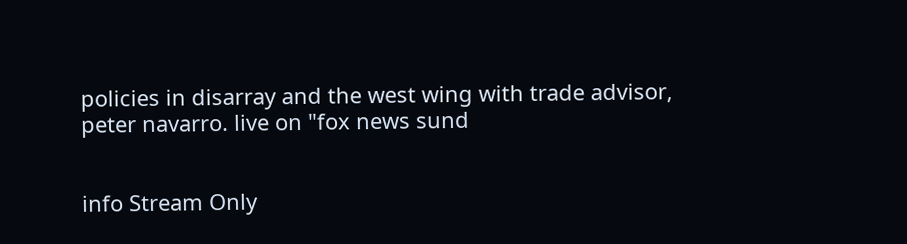policies in disarray and the west wing with trade advisor, peter navarro. live on "fox news sund


info Stream Only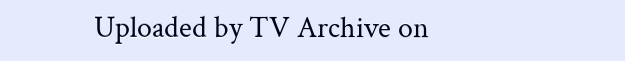Uploaded by TV Archive on